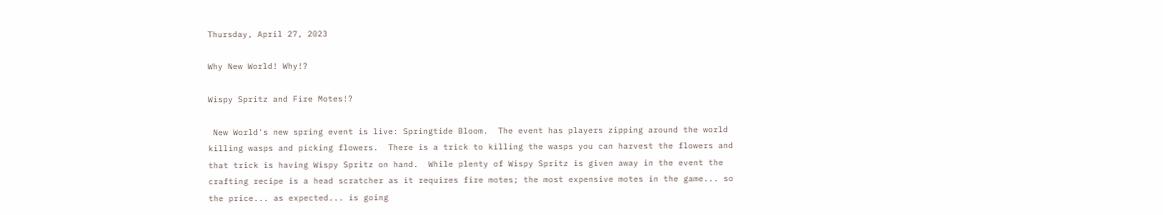Thursday, April 27, 2023

Why New World! Why!?

Wispy Spritz and Fire Motes!?

 New World's new spring event is live: Springtide Bloom.  The event has players zipping around the world killing wasps and picking flowers.  There is a trick to killing the wasps you can harvest the flowers and that trick is having Wispy Spritz on hand.  While plenty of Wispy Spritz is given away in the event the crafting recipe is a head scratcher as it requires fire motes; the most expensive motes in the game... so the price... as expected... is going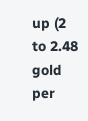up (2 to 2.48 gold per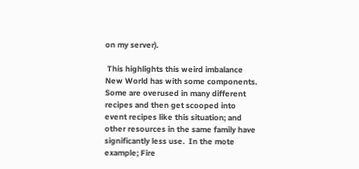on my server).

 This highlights this weird imbalance New World has with some components. Some are overused in many different recipes and then get scooped into event recipes like this situation; and other resources in the same family have significantly less use.  In the mote example; Fire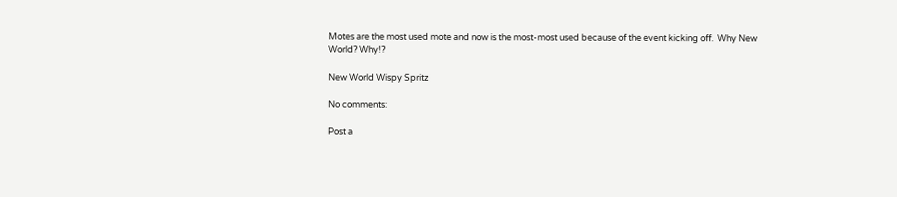Motes are the most used mote and now is the most-most used because of the event kicking off.  Why New World? Why!?

New World Wispy Spritz

No comments:

Post a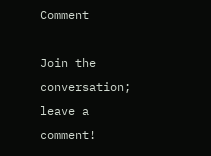Comment

Join the conversation; leave a comment!